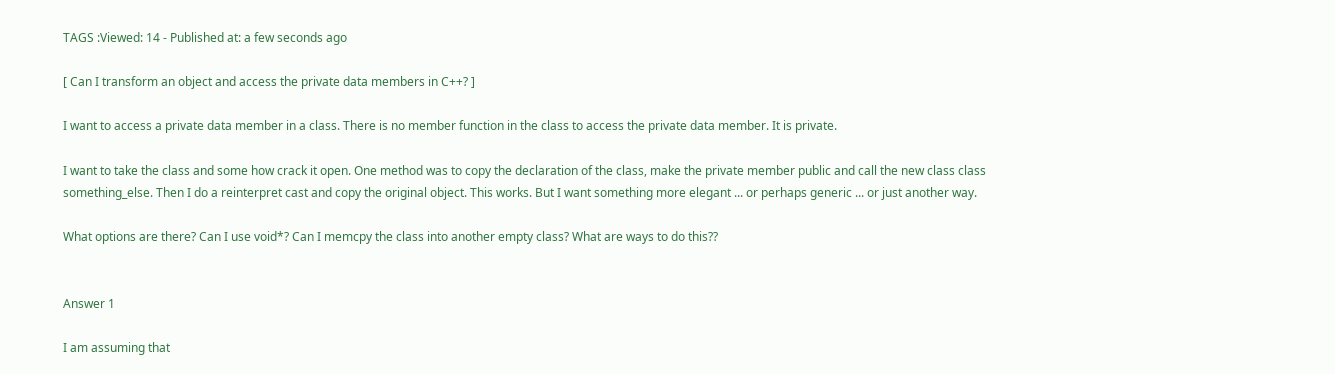TAGS :Viewed: 14 - Published at: a few seconds ago

[ Can I transform an object and access the private data members in C++? ]

I want to access a private data member in a class. There is no member function in the class to access the private data member. It is private.

I want to take the class and some how crack it open. One method was to copy the declaration of the class, make the private member public and call the new class class something_else. Then I do a reinterpret cast and copy the original object. This works. But I want something more elegant ... or perhaps generic ... or just another way.

What options are there? Can I use void*? Can I memcpy the class into another empty class? What are ways to do this??


Answer 1

I am assuming that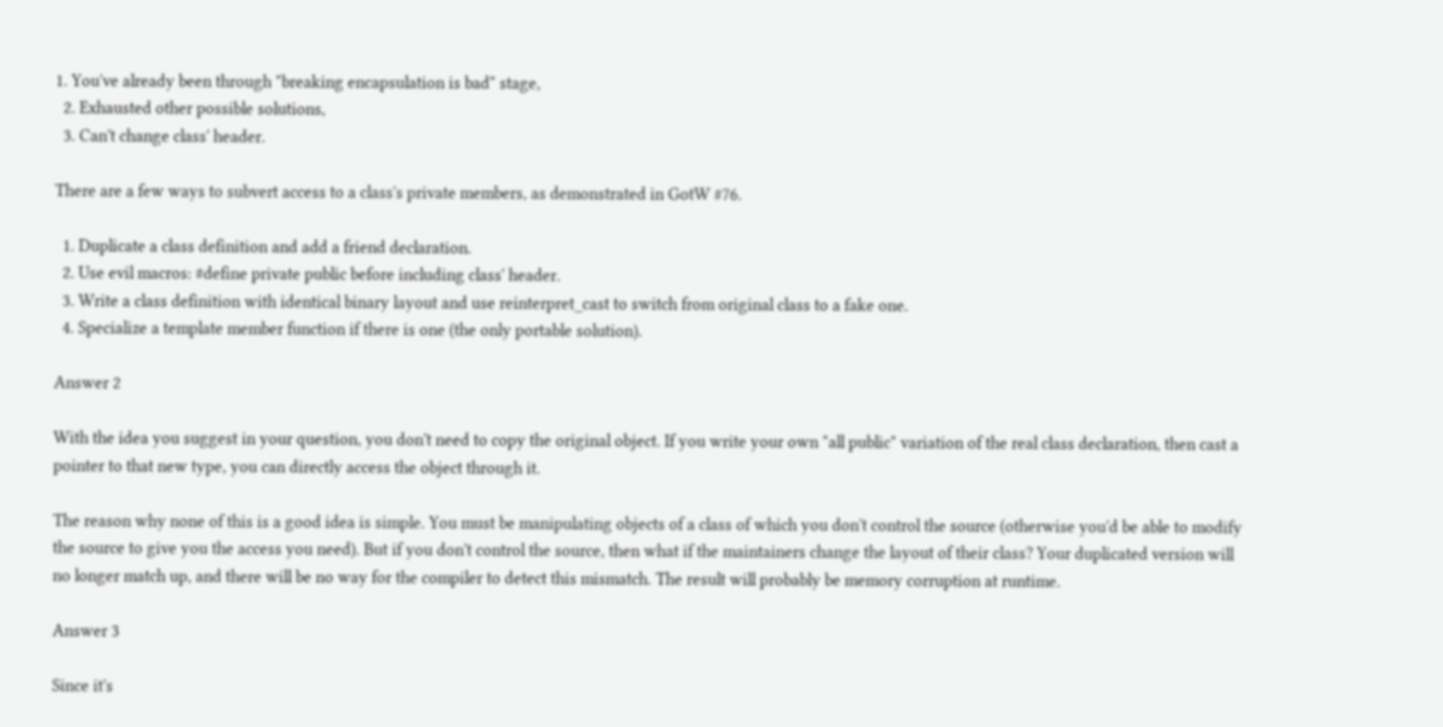1. You've already been through "breaking encapsulation is bad" stage,
  2. Exhausted other possible solutions,
  3. Can't change class' header.

There are a few ways to subvert access to a class's private members, as demonstrated in GotW #76.

  1. Duplicate a class definition and add a friend declaration.
  2. Use evil macros: #define private public before including class' header.
  3. Write a class definition with identical binary layout and use reinterpret_cast to switch from original class to a fake one.
  4. Specialize a template member function if there is one (the only portable solution).

Answer 2

With the idea you suggest in your question, you don't need to copy the original object. If you write your own "all public" variation of the real class declaration, then cast a pointer to that new type, you can directly access the object through it.

The reason why none of this is a good idea is simple. You must be manipulating objects of a class of which you don't control the source (otherwise you'd be able to modify the source to give you the access you need). But if you don't control the source, then what if the maintainers change the layout of their class? Your duplicated version will no longer match up, and there will be no way for the compiler to detect this mismatch. The result will probably be memory corruption at runtime.

Answer 3

Since it's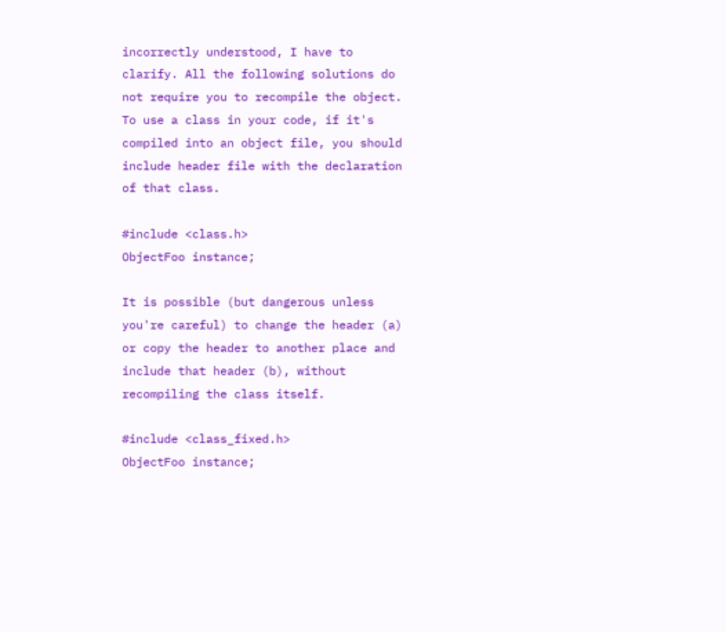incorrectly understood, I have to clarify. All the following solutions do not require you to recompile the object. To use a class in your code, if it's compiled into an object file, you should include header file with the declaration of that class.

#include <class.h>
ObjectFoo instance;

It is possible (but dangerous unless you're careful) to change the header (a) or copy the header to another place and include that header (b), without recompiling the class itself.

#include <class_fixed.h>
ObjectFoo instance;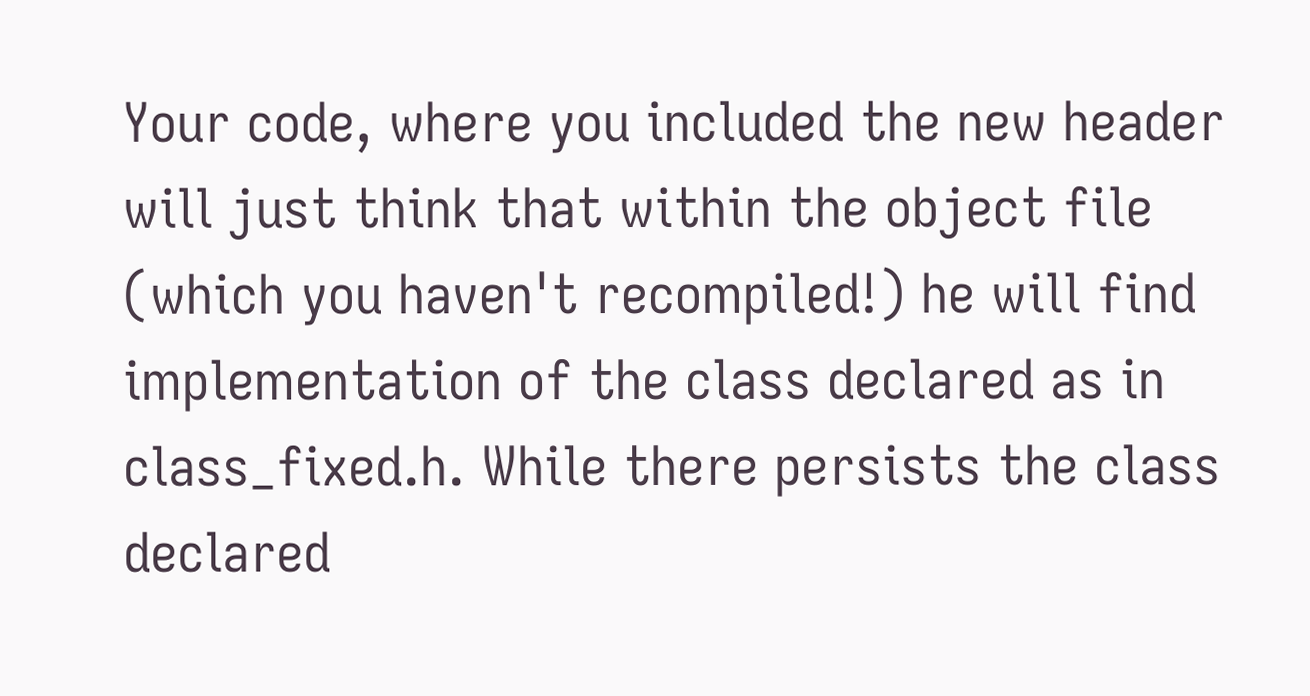Your code, where you included the new header will just think that within the object file (which you haven't recompiled!) he will find implementation of the class declared as in class_fixed.h. While there persists the class declared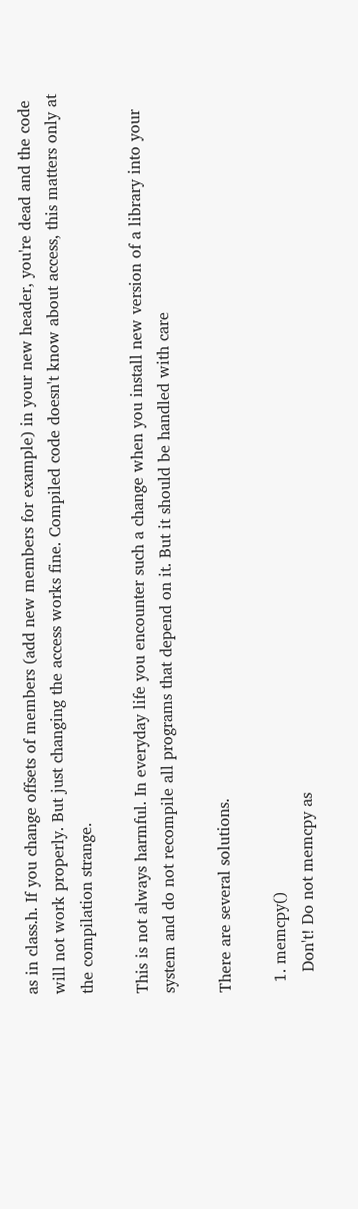as in class.h. If you change offsets of members (add new members for example) in your new header, you're dead and the code will not work properly. But just changing the access works fine. Compiled code doesn't know about access, this matters only at the compilation strange.

This is not always harmful. In everyday life you encounter such a change when you install new version of a library into your system and do not recompile all programs that depend on it. But it should be handled with care

There are several solutions.

  1. memcpy()
    Don't! Do not memcpy as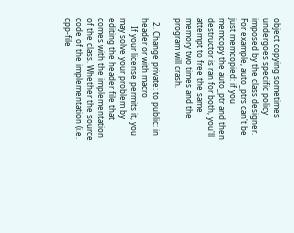object copying sometimes undergoes specific policy imposed by the class designer. For example, auto_ptrs can't be just memcopied: if you memcopy the auto_ptr and then destructor is ran for both, you'll attempt to free the same memory two times and the program will crash.

  2. Change private: to public: in header or with macro
    If your license permits it, you may solve your problem by editing the header file that comes with the implementation of the class. Whether the source code of the implementation (i.e. cpp-file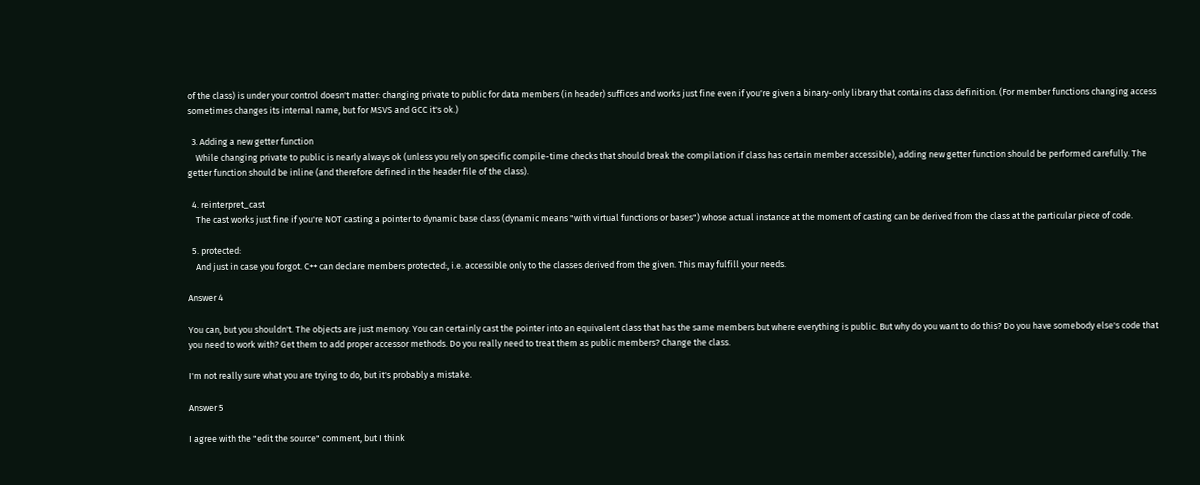of the class) is under your control doesn't matter: changing private to public for data members (in header) suffices and works just fine even if you're given a binary-only library that contains class definition. (For member functions changing access sometimes changes its internal name, but for MSVS and GCC it's ok.)

  3. Adding a new getter function
    While changing private to public is nearly always ok (unless you rely on specific compile-time checks that should break the compilation if class has certain member accessible), adding new getter function should be performed carefully. The getter function should be inline (and therefore defined in the header file of the class).

  4. reinterpret_cast
    The cast works just fine if you're NOT casting a pointer to dynamic base class (dynamic means "with virtual functions or bases") whose actual instance at the moment of casting can be derived from the class at the particular piece of code.

  5. protected:
    And just in case you forgot. C++ can declare members protected:, i.e. accessible only to the classes derived from the given. This may fulfill your needs.

Answer 4

You can, but you shouldn't. The objects are just memory. You can certainly cast the pointer into an equivalent class that has the same members but where everything is public. But why do you want to do this? Do you have somebody else's code that you need to work with? Get them to add proper accessor methods. Do you really need to treat them as public members? Change the class.

I'm not really sure what you are trying to do, but it's probably a mistake.

Answer 5

I agree with the "edit the source" comment, but I think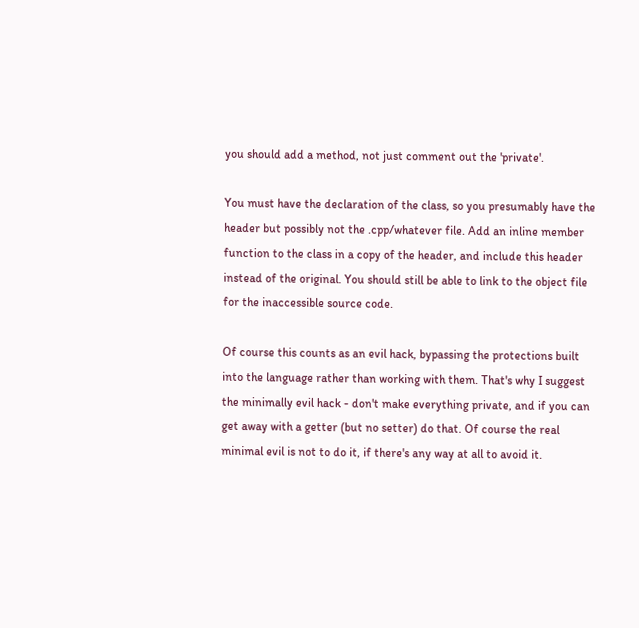you should add a method, not just comment out the 'private'.

You must have the declaration of the class, so you presumably have the header but possibly not the .cpp/whatever file. Add an inline member function to the class in a copy of the header, and include this header instead of the original. You should still be able to link to the object file for the inaccessible source code.

Of course this counts as an evil hack, bypassing the protections built into the language rather than working with them. That's why I suggest the minimally evil hack - don't make everything private, and if you can get away with a getter (but no setter) do that. Of course the real minimal evil is not to do it, if there's any way at all to avoid it.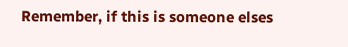Remember, if this is someone elses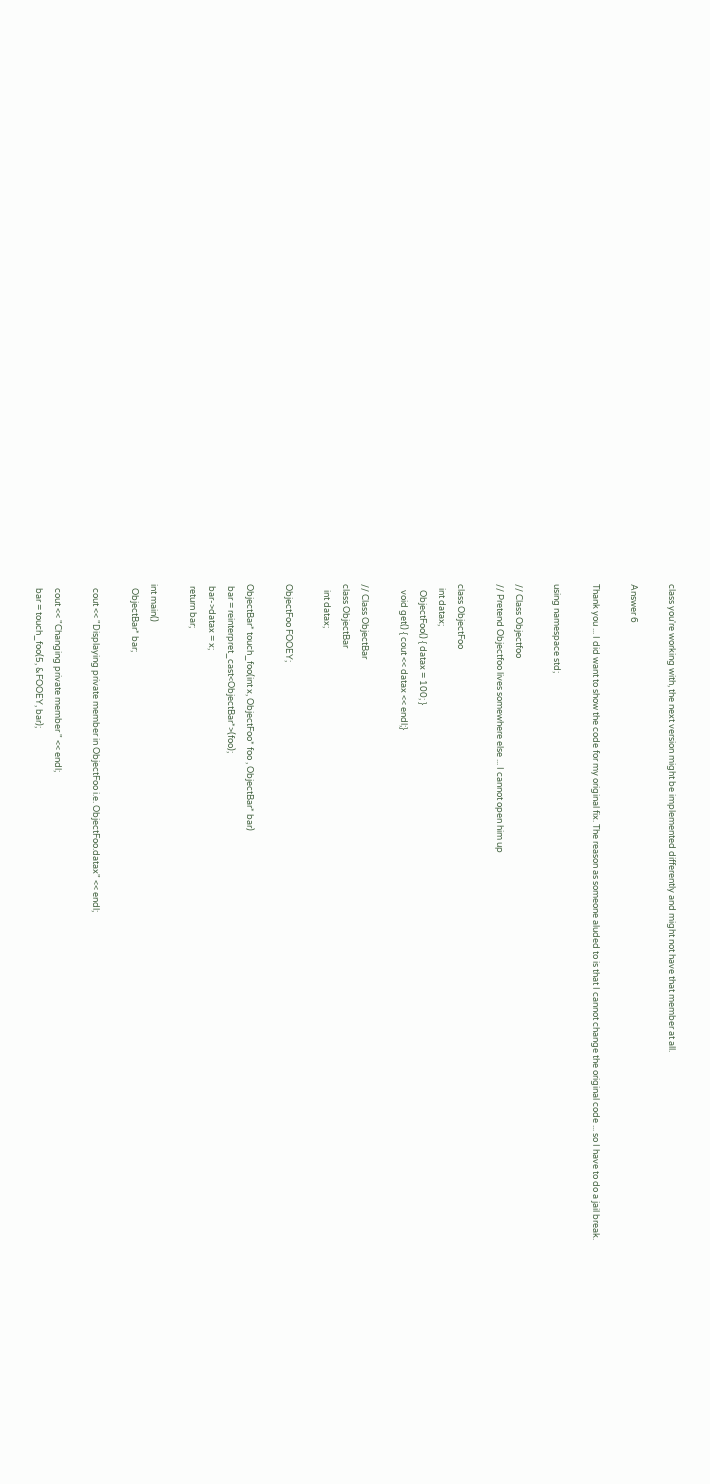class you're working with, the next version might be implemented differently and might not have that member at all.

Answer 6

Thank you ... I did want to show the code for my original fix. The reason as someone aluded to is that I cannot change the original code ... so I have to do a jail break.

using namespace std;

// Class Objectfoo
// Pretend Objectfoo lives somewhere else ... I cannot open him up

class ObjectFoo
  int datax;
   ObjectFoo() { datax = 100; }
   void get() { cout << datax << endl;}

// Class ObjectBar
class ObjectBar
   int datax;

ObjectFoo FOOEY;

ObjectBar* touch_foo(int x, ObjectFoo* foo , ObjectBar* bar)
 bar = reinterpret_cast<ObjectBar*>(foo);
 bar->datax = x;
 return bar;

int main()
  ObjectBar* bar;

  cout << "Displaying private member in ObjectFoo i.e. ObjectFoo.datax" << endl;

  cout << "Changing private member " << endl;
  bar = touch_foo(5, &FOOEY, bar);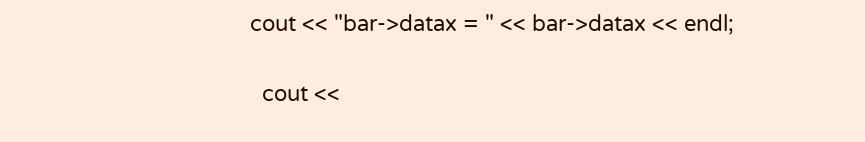cout << "bar->datax = " << bar->datax << endl;

  cout <<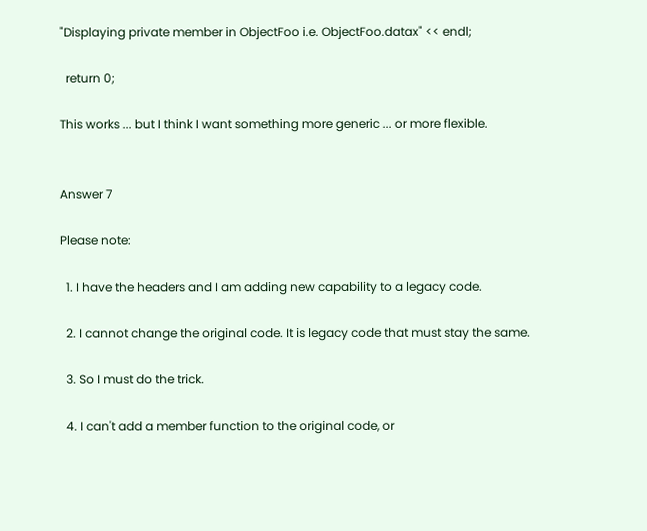"Displaying private member in ObjectFoo i.e. ObjectFoo.datax" << endl;

  return 0;

This works ... but I think I want something more generic ... or more flexible.


Answer 7

Please note:

  1. I have the headers and I am adding new capability to a legacy code.

  2. I cannot change the original code. It is legacy code that must stay the same.

  3. So I must do the trick.

  4. I can't add a member function to the original code, or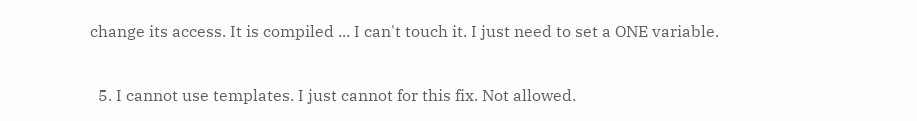change its access. It is compiled ... I can't touch it. I just need to set a ONE variable.

  5. I cannot use templates. I just cannot for this fix. Not allowed.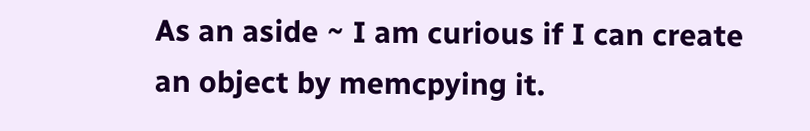As an aside ~ I am curious if I can create an object by memcpying it.